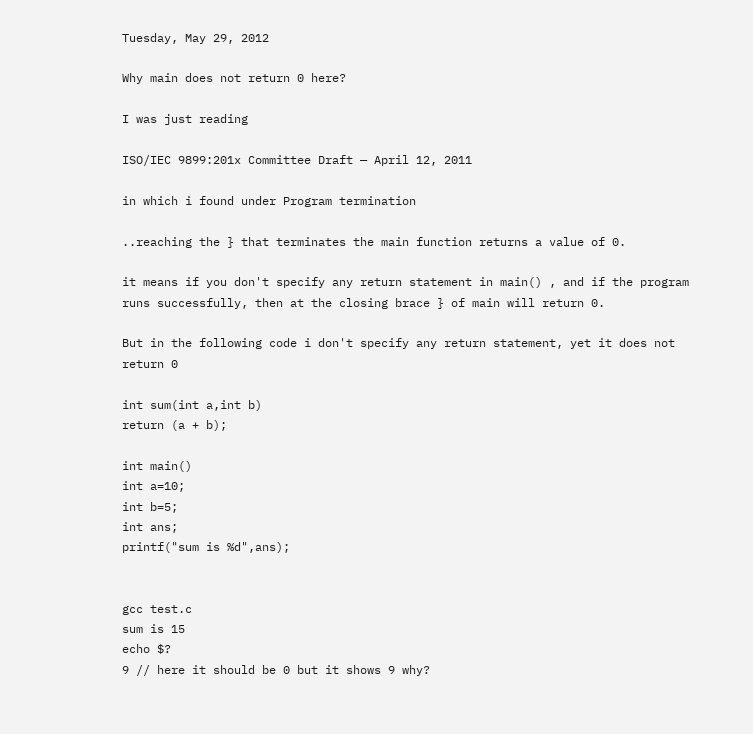Tuesday, May 29, 2012

Why main does not return 0 here?

I was just reading

ISO/IEC 9899:201x Committee Draft — April 12, 2011

in which i found under Program termination

..reaching the } that terminates the main function returns a value of 0.

it means if you don't specify any return statement in main() , and if the program runs successfully, then at the closing brace } of main will return 0.

But in the following code i don't specify any return statement, yet it does not return 0

int sum(int a,int b)
return (a + b);

int main()
int a=10;
int b=5;
int ans;
printf("sum is %d",ans);


gcc test.c
sum is 15
echo $?
9 // here it should be 0 but it shows 9 why?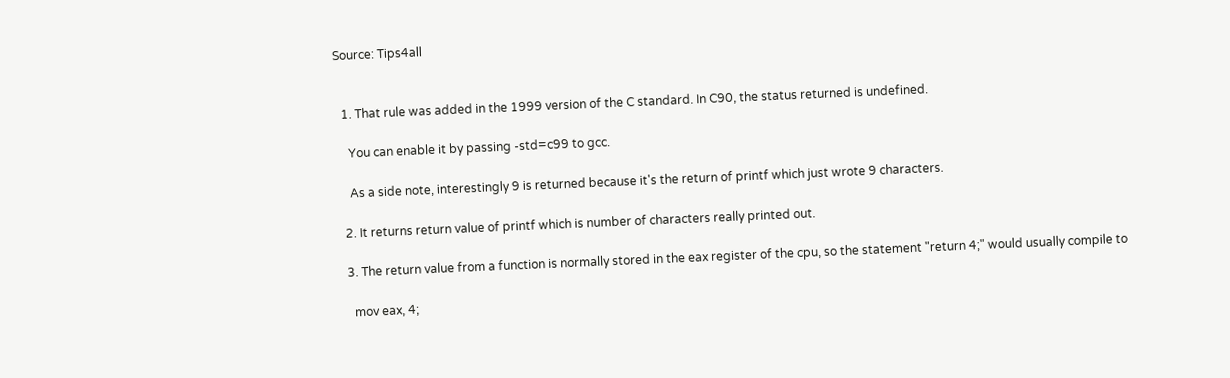Source: Tips4all


  1. That rule was added in the 1999 version of the C standard. In C90, the status returned is undefined.

    You can enable it by passing -std=c99 to gcc.

    As a side note, interestingly 9 is returned because it's the return of printf which just wrote 9 characters.

  2. It returns return value of printf which is number of characters really printed out.

  3. The return value from a function is normally stored in the eax register of the cpu, so the statement "return 4;" would usually compile to

    mov eax, 4;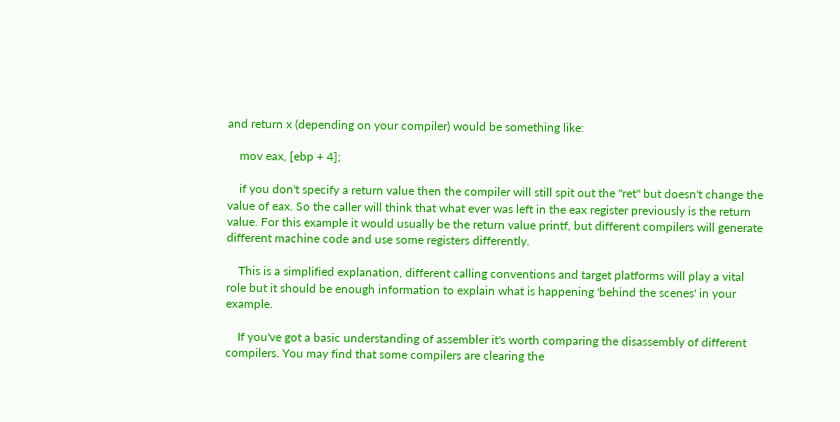and return x (depending on your compiler) would be something like:

    mov eax, [ebp + 4];

    if you don't specify a return value then the compiler will still spit out the "ret" but doesn't change the value of eax. So the caller will think that what ever was left in the eax register previously is the return value. For this example it would usually be the return value printf, but different compilers will generate different machine code and use some registers differently.

    This is a simplified explanation, different calling conventions and target platforms will play a vital role but it should be enough information to explain what is happening 'behind the scenes' in your example.

    If you've got a basic understanding of assembler it's worth comparing the disassembly of different compilers. You may find that some compilers are clearing the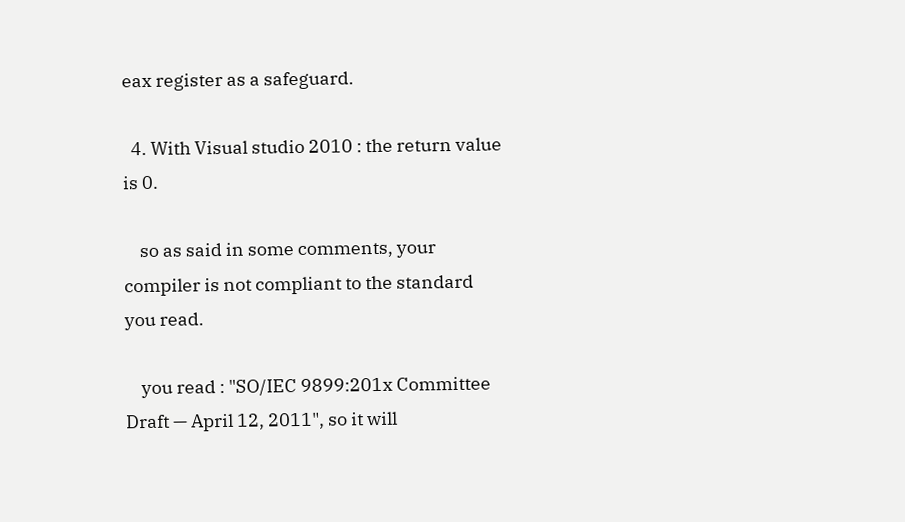eax register as a safeguard.

  4. With Visual studio 2010 : the return value is 0.

    so as said in some comments, your compiler is not compliant to the standard you read.

    you read : "SO/IEC 9899:201x Committee Draft — April 12, 2011", so it will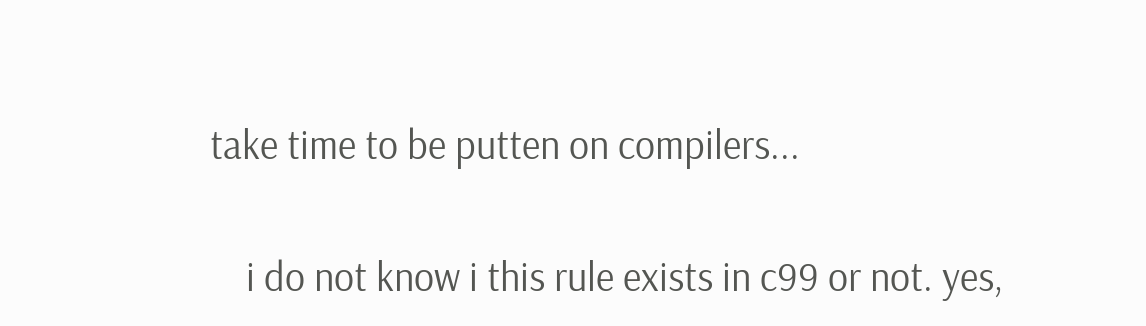take time to be putten on compilers...

    i do not know i this rule exists in c99 or not. yes,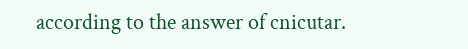according to the answer of cnicutar.